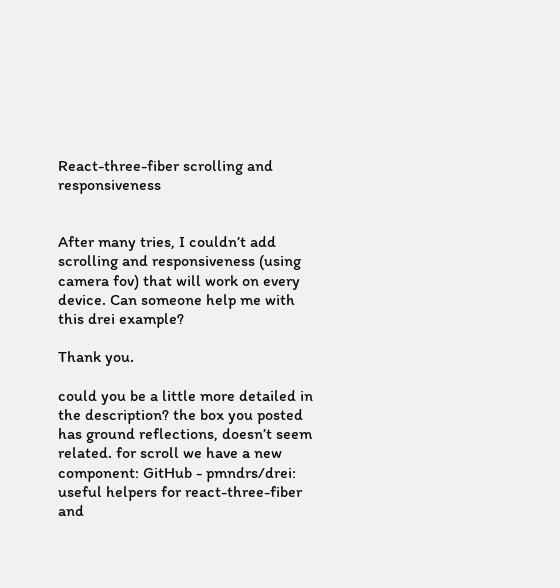React-three-fiber scrolling and responsiveness


After many tries, I couldn’t add scrolling and responsiveness (using camera fov) that will work on every device. Can someone help me with this drei example?

Thank you.

could you be a little more detailed in the description? the box you posted has ground reflections, doesn’t seem related. for scroll we have a new component: GitHub - pmndrs/drei:  useful helpers for react-three-fiber and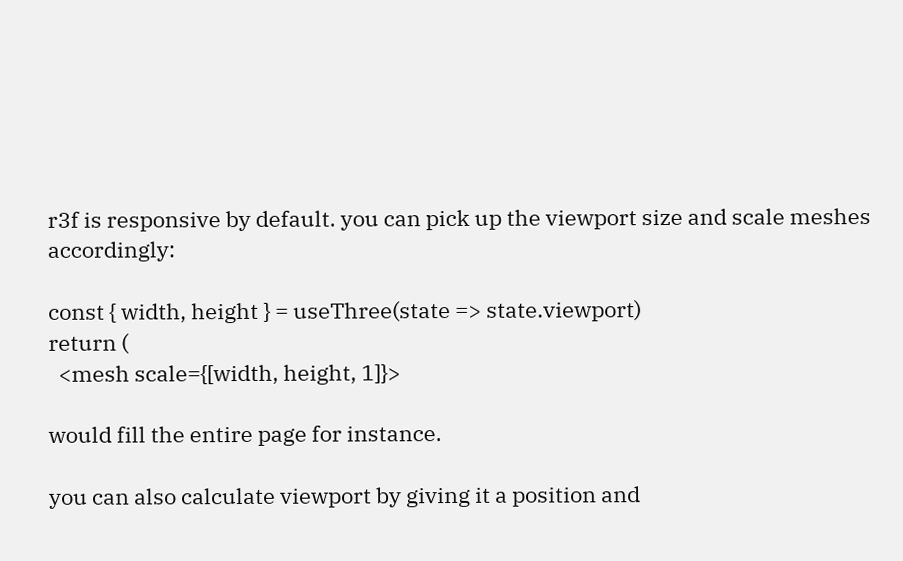r3f is responsive by default. you can pick up the viewport size and scale meshes accordingly:

const { width, height } = useThree(state => state.viewport)
return (
  <mesh scale={[width, height, 1]}>

would fill the entire page for instance.

you can also calculate viewport by giving it a position and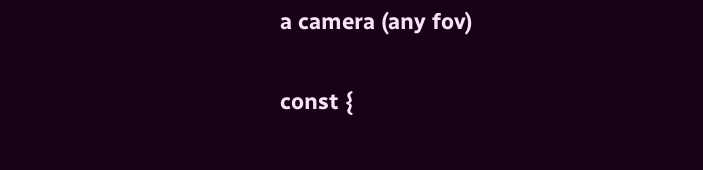a camera (any fov)

const {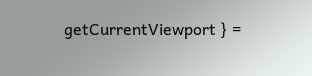getCurrentViewport } =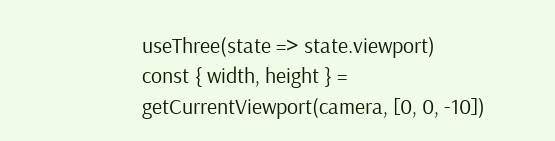useThree(state => state.viewport)
const { width, height } = getCurrentViewport(camera, [0, 0, -10])